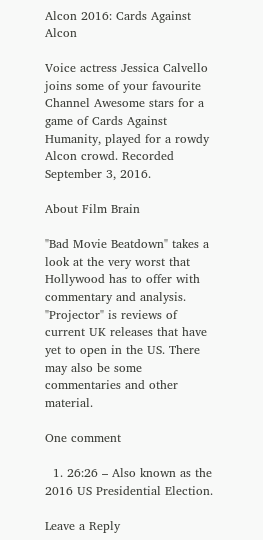Alcon 2016: Cards Against Alcon

Voice actress Jessica Calvello joins some of your favourite Channel Awesome stars for a game of Cards Against Humanity, played for a rowdy Alcon crowd. Recorded September 3, 2016.

About Film Brain

"Bad Movie Beatdown" takes a look at the very worst that Hollywood has to offer with commentary and analysis. "Projector" is reviews of current UK releases that have yet to open in the US. There may also be some commentaries and other material.

One comment

  1. 26:26 – Also known as the 2016 US Presidential Election.

Leave a Reply